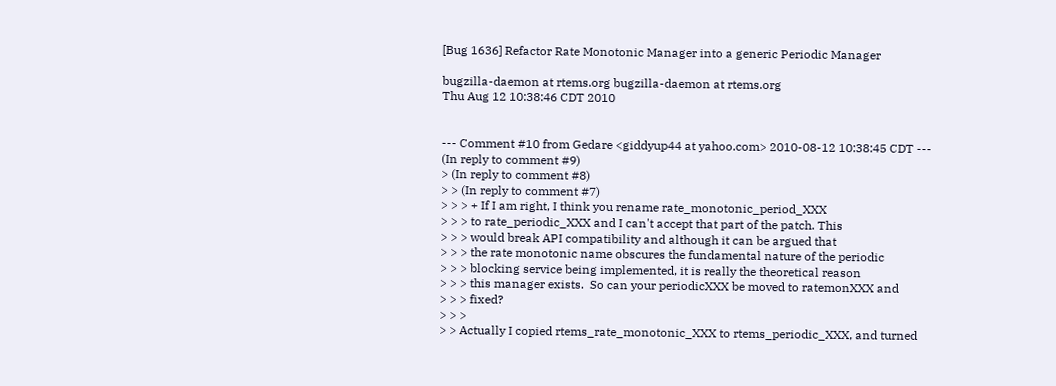[Bug 1636] Refactor Rate Monotonic Manager into a generic Periodic Manager

bugzilla-daemon at rtems.org bugzilla-daemon at rtems.org
Thu Aug 12 10:38:46 CDT 2010


--- Comment #10 from Gedare <giddyup44 at yahoo.com> 2010-08-12 10:38:45 CDT ---
(In reply to comment #9)
> (In reply to comment #8)
> > (In reply to comment #7)
> > > + If I am right, I think you rename rate_monotonic_period_XXX
> > > to rate_periodic_XXX and I can't accept that part of the patch. This
> > > would break API compatibility and although it can be argued that
> > > the rate monotonic name obscures the fundamental nature of the periodic
> > > blocking service being implemented, it is really the theoretical reason
> > > this manager exists.  So can your periodicXXX be moved to ratemonXXX and
> > > fixed?
> > >
> > Actually I copied rtems_rate_monotonic_XXX to rtems_periodic_XXX, and turned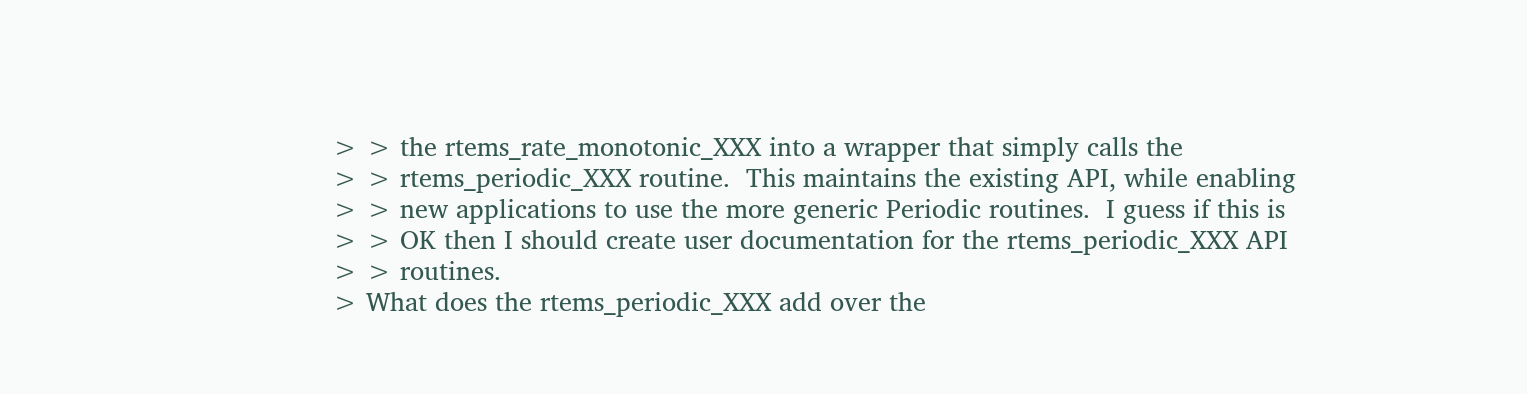> > the rtems_rate_monotonic_XXX into a wrapper that simply calls the
> > rtems_periodic_XXX routine.  This maintains the existing API, while enabling
> > new applications to use the more generic Periodic routines.  I guess if this is
> > OK then I should create user documentation for the rtems_periodic_XXX API
> > routines.
> What does the rtems_periodic_XXX add over the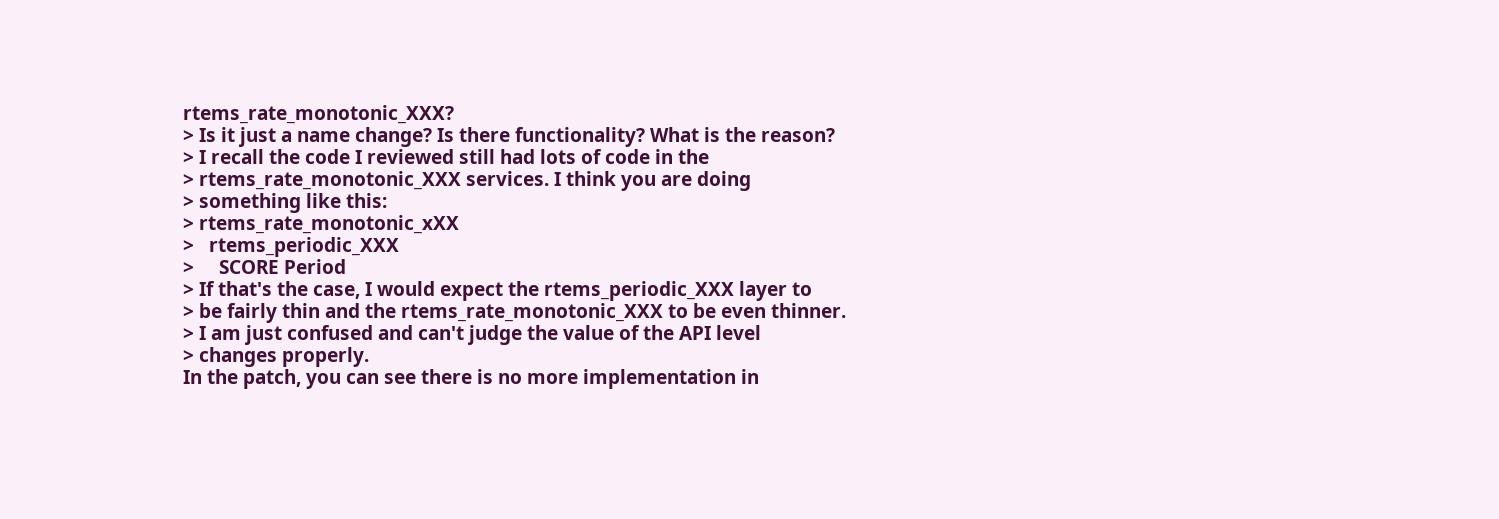rtems_rate_monotonic_XXX?
> Is it just a name change? Is there functionality? What is the reason?
> I recall the code I reviewed still had lots of code in the
> rtems_rate_monotonic_XXX services. I think you are doing
> something like this:
> rtems_rate_monotonic_xXX
>   rtems_periodic_XXX
>     SCORE Period
> If that's the case, I would expect the rtems_periodic_XXX layer to
> be fairly thin and the rtems_rate_monotonic_XXX to be even thinner.
> I am just confused and can't judge the value of the API level
> changes properly.
In the patch, you can see there is no more implementation in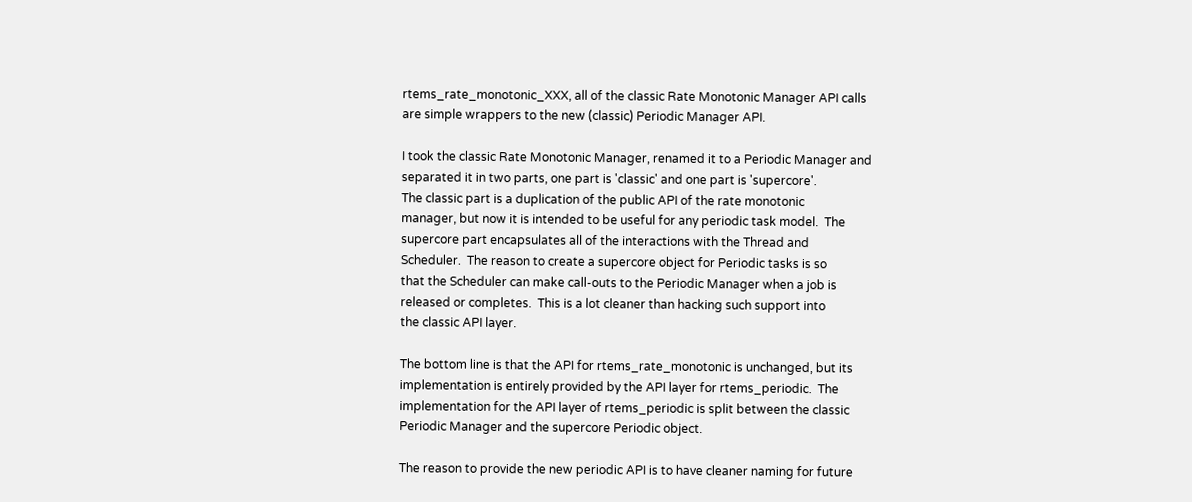rtems_rate_monotonic_XXX, all of the classic Rate Monotonic Manager API calls
are simple wrappers to the new (classic) Periodic Manager API.

I took the classic Rate Monotonic Manager, renamed it to a Periodic Manager and
separated it in two parts, one part is 'classic' and one part is 'supercore'.
The classic part is a duplication of the public API of the rate monotonic
manager, but now it is intended to be useful for any periodic task model.  The
supercore part encapsulates all of the interactions with the Thread and
Scheduler.  The reason to create a supercore object for Periodic tasks is so
that the Scheduler can make call-outs to the Periodic Manager when a job is
released or completes.  This is a lot cleaner than hacking such support into
the classic API layer.

The bottom line is that the API for rtems_rate_monotonic is unchanged, but its
implementation is entirely provided by the API layer for rtems_periodic.  The
implementation for the API layer of rtems_periodic is split between the classic
Periodic Manager and the supercore Periodic object.

The reason to provide the new periodic API is to have cleaner naming for future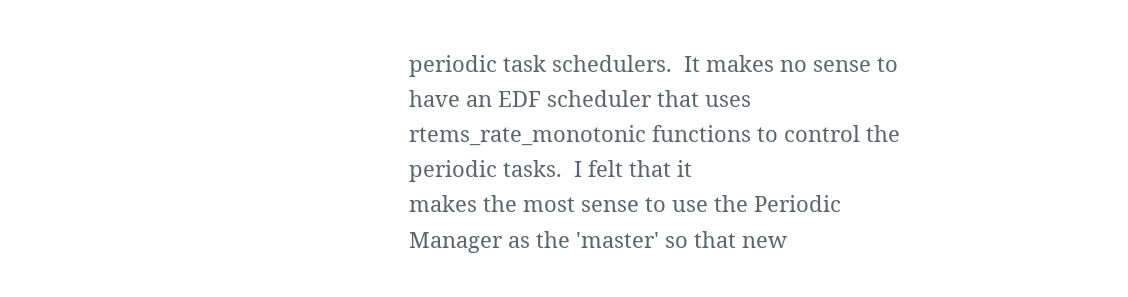periodic task schedulers.  It makes no sense to have an EDF scheduler that uses
rtems_rate_monotonic functions to control the periodic tasks.  I felt that it
makes the most sense to use the Periodic Manager as the 'master' so that new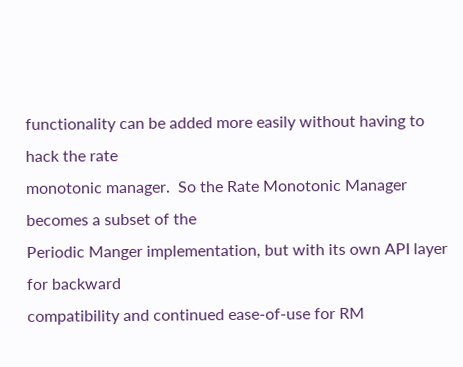functionality can be added more easily without having to hack the rate
monotonic manager.  So the Rate Monotonic Manager becomes a subset of the
Periodic Manger implementation, but with its own API layer for backward
compatibility and continued ease-of-use for RM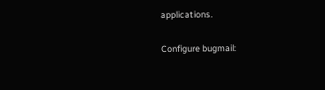applications.

Configure bugmail: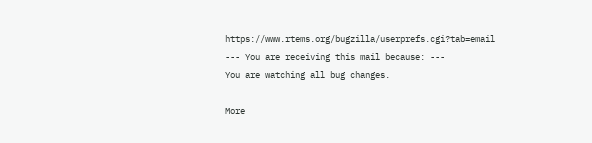https://www.rtems.org/bugzilla/userprefs.cgi?tab=email
--- You are receiving this mail because: ---
You are watching all bug changes.

More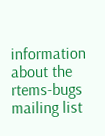information about the rtems-bugs mailing list